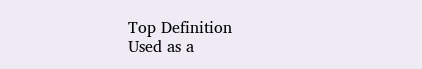Top Definition
Used as a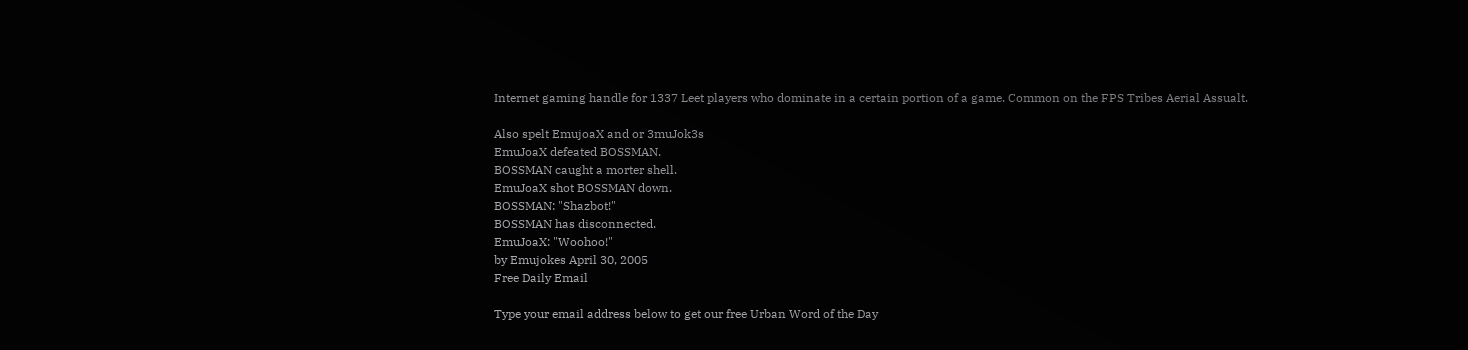Internet gaming handle for 1337 Leet players who dominate in a certain portion of a game. Common on the FPS Tribes Aerial Assualt.

Also spelt EmujoaX and or 3muJok3s
EmuJoaX defeated BOSSMAN.
BOSSMAN caught a morter shell.
EmuJoaX shot BOSSMAN down.
BOSSMAN: "Shazbot!"
BOSSMAN has disconnected.
EmuJoaX: "Woohoo!"
by Emujokes April 30, 2005
Free Daily Email

Type your email address below to get our free Urban Word of the Day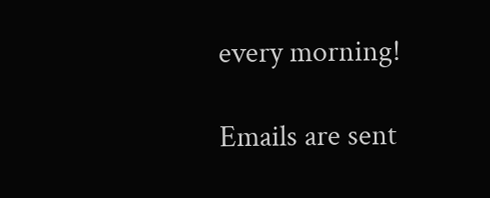every morning!

Emails are sent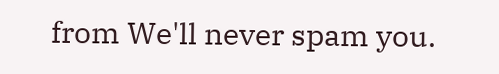from We'll never spam you.